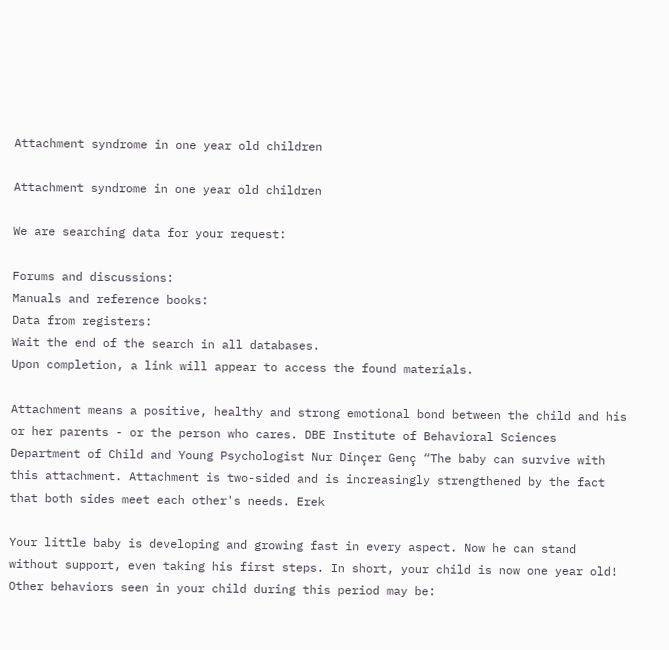Attachment syndrome in one year old children

Attachment syndrome in one year old children

We are searching data for your request:

Forums and discussions:
Manuals and reference books:
Data from registers:
Wait the end of the search in all databases.
Upon completion, a link will appear to access the found materials.

Attachment means a positive, healthy and strong emotional bond between the child and his or her parents - or the person who cares. DBE Institute of Behavioral Sciences Department of Child and Young Psychologist Nur Dinçer Genç “The baby can survive with this attachment. Attachment is two-sided and is increasingly strengthened by the fact that both sides meet each other's needs. Erek

Your little baby is developing and growing fast in every aspect. Now he can stand without support, even taking his first steps. In short, your child is now one year old! Other behaviors seen in your child during this period may be: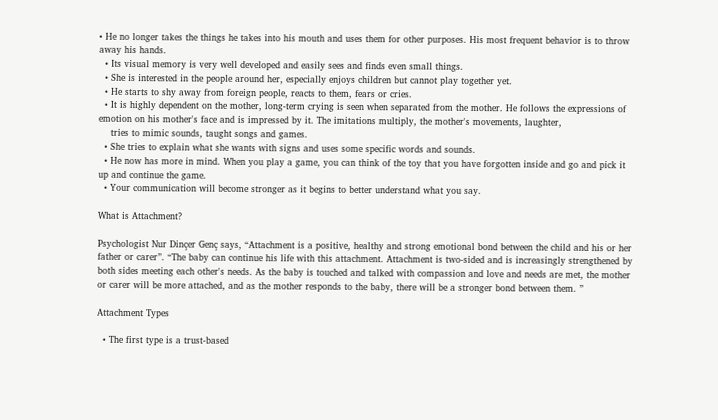• He no longer takes the things he takes into his mouth and uses them for other purposes. His most frequent behavior is to throw away his hands.
  • Its visual memory is very well developed and easily sees and finds even small things.
  • She is interested in the people around her, especially enjoys children but cannot play together yet.
  • He starts to shy away from foreign people, reacts to them, fears or cries.
  • It is highly dependent on the mother, long-term crying is seen when separated from the mother. He follows the expressions of emotion on his mother's face and is impressed by it. The imitations multiply, the mother's movements, laughter,
    tries to mimic sounds, taught songs and games.
  • She tries to explain what she wants with signs and uses some specific words and sounds.
  • He now has more in mind. When you play a game, you can think of the toy that you have forgotten inside and go and pick it up and continue the game.
  • Your communication will become stronger as it begins to better understand what you say.

What is Attachment?

Psychologist Nur Dinçer Genç says, “Attachment is a positive, healthy and strong emotional bond between the child and his or her father or carer”. “The baby can continue his life with this attachment. Attachment is two-sided and is increasingly strengthened by both sides meeting each other's needs. As the baby is touched and talked with compassion and love and needs are met, the mother or carer will be more attached, and as the mother responds to the baby, there will be a stronger bond between them. ”

Attachment Types

  • The first type is a trust-based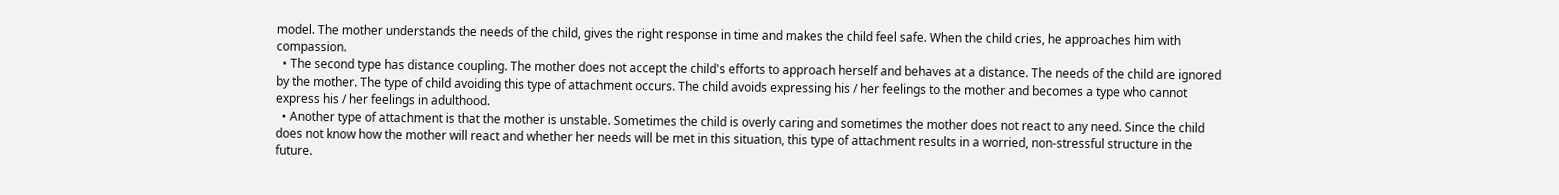model. The mother understands the needs of the child, gives the right response in time and makes the child feel safe. When the child cries, he approaches him with compassion.
  • The second type has distance coupling. The mother does not accept the child's efforts to approach herself and behaves at a distance. The needs of the child are ignored by the mother. The type of child avoiding this type of attachment occurs. The child avoids expressing his / her feelings to the mother and becomes a type who cannot express his / her feelings in adulthood.
  • Another type of attachment is that the mother is unstable. Sometimes the child is overly caring and sometimes the mother does not react to any need. Since the child does not know how the mother will react and whether her needs will be met in this situation, this type of attachment results in a worried, non-stressful structure in the future.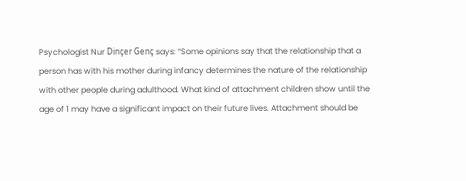Psychologist Nur Dinçer Genç says: “Some opinions say that the relationship that a person has with his mother during infancy determines the nature of the relationship with other people during adulthood. What kind of attachment children show until the age of 1 may have a significant impact on their future lives. Attachment should be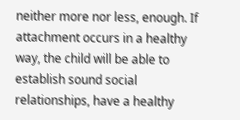neither more nor less, enough. If attachment occurs in a healthy way, the child will be able to establish sound social relationships, have a healthy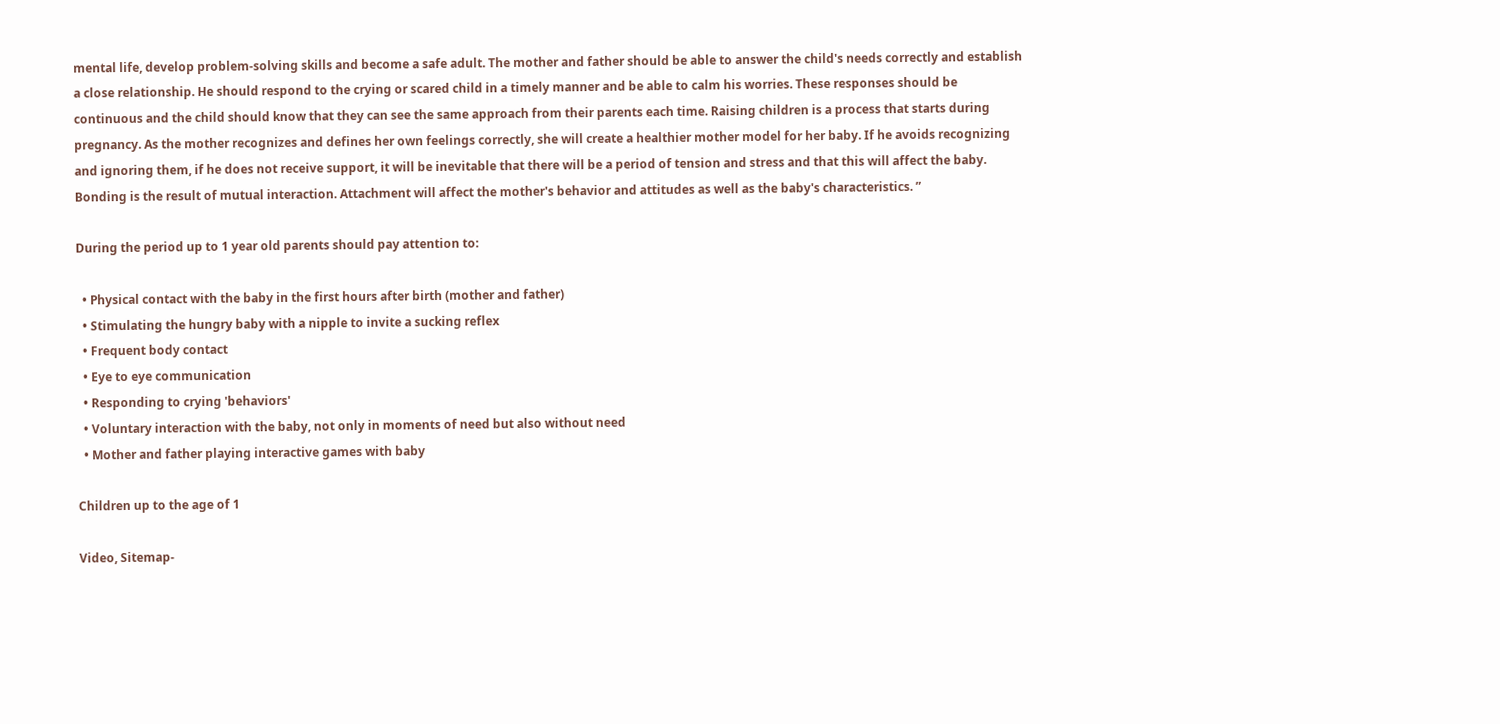mental life, develop problem-solving skills and become a safe adult. The mother and father should be able to answer the child's needs correctly and establish a close relationship. He should respond to the crying or scared child in a timely manner and be able to calm his worries. These responses should be continuous and the child should know that they can see the same approach from their parents each time. Raising children is a process that starts during pregnancy. As the mother recognizes and defines her own feelings correctly, she will create a healthier mother model for her baby. If he avoids recognizing and ignoring them, if he does not receive support, it will be inevitable that there will be a period of tension and stress and that this will affect the baby. Bonding is the result of mutual interaction. Attachment will affect the mother's behavior and attitudes as well as the baby's characteristics. ”

During the period up to 1 year old parents should pay attention to:

  • Physical contact with the baby in the first hours after birth (mother and father)
  • Stimulating the hungry baby with a nipple to invite a sucking reflex
  • Frequent body contact
  • Eye to eye communication
  • Responding to crying 'behaviors'
  • Voluntary interaction with the baby, not only in moments of need but also without need
  • Mother and father playing interactive games with baby

Children up to the age of 1

Video, Sitemap-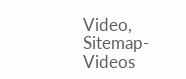Video, Sitemap-Videos